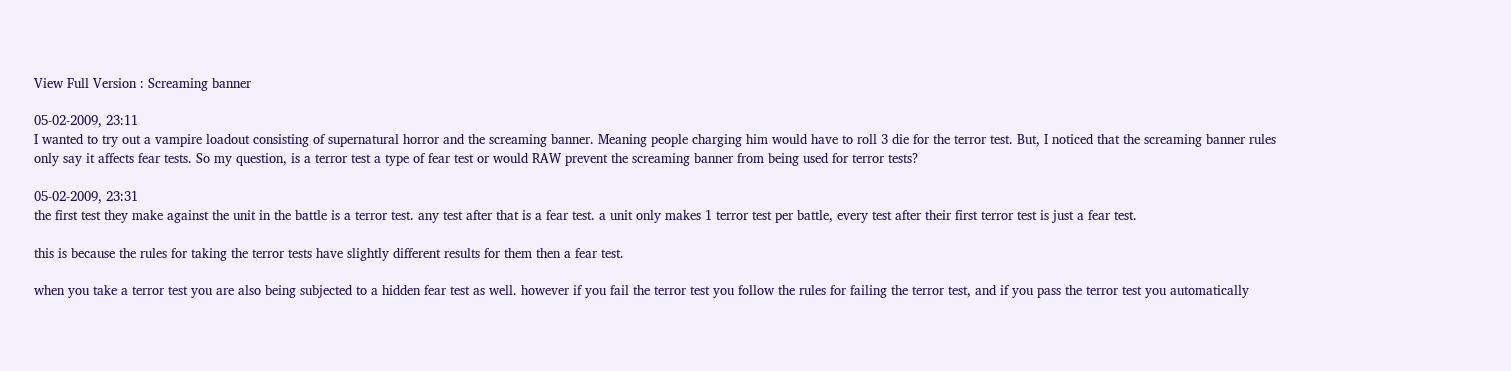View Full Version : Screaming banner

05-02-2009, 23:11
I wanted to try out a vampire loadout consisting of supernatural horror and the screaming banner. Meaning people charging him would have to roll 3 die for the terror test. But, I noticed that the screaming banner rules only say it affects fear tests. So my question, is a terror test a type of fear test or would RAW prevent the screaming banner from being used for terror tests?

05-02-2009, 23:31
the first test they make against the unit in the battle is a terror test. any test after that is a fear test. a unit only makes 1 terror test per battle, every test after their first terror test is just a fear test.

this is because the rules for taking the terror tests have slightly different results for them then a fear test.

when you take a terror test you are also being subjected to a hidden fear test as well. however if you fail the terror test you follow the rules for failing the terror test, and if you pass the terror test you automatically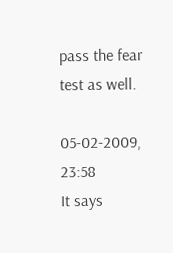pass the fear test as well.

05-02-2009, 23:58
It says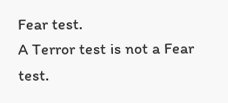Fear test.
A Terror test is not a Fear test.